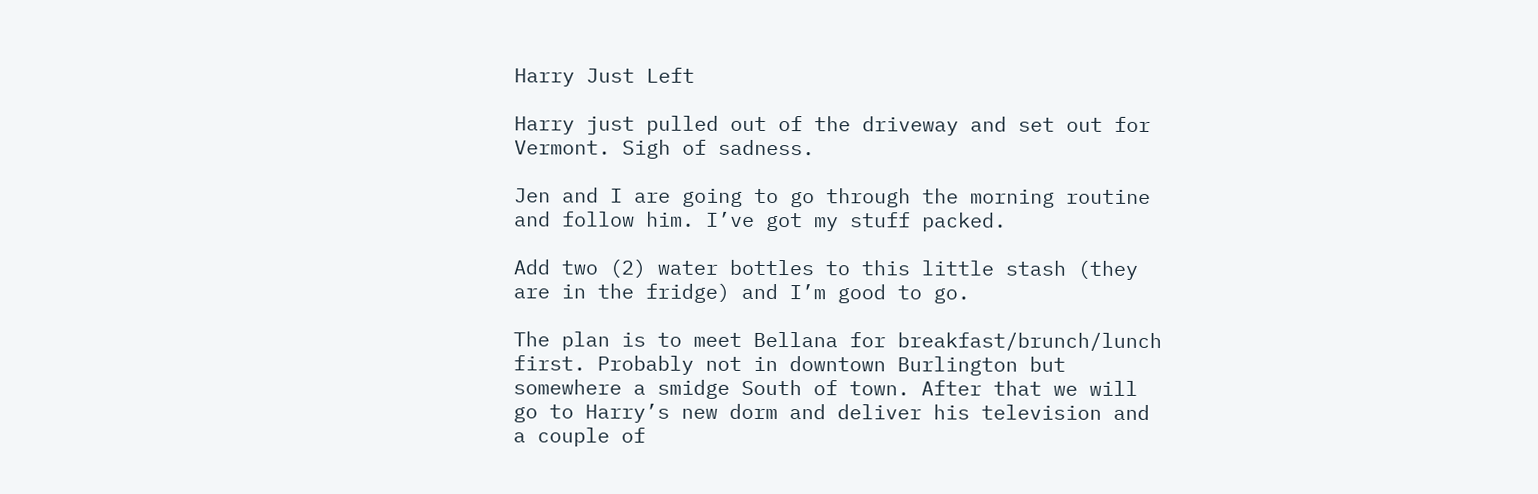Harry Just Left

Harry just pulled out of the driveway and set out for Vermont. Sigh of sadness.

Jen and I are going to go through the morning routine and follow him. I’ve got my stuff packed.

Add two (2) water bottles to this little stash (they are in the fridge) and I’m good to go.

The plan is to meet Bellana for breakfast/brunch/lunch first. Probably not in downtown Burlington but somewhere a smidge South of town. After that we will go to Harry’s new dorm and deliver his television and a couple of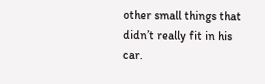other small things that didn’t really fit in his car.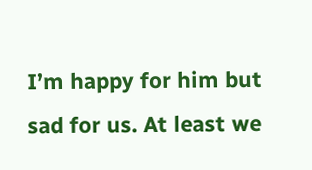I’m happy for him but sad for us. At least we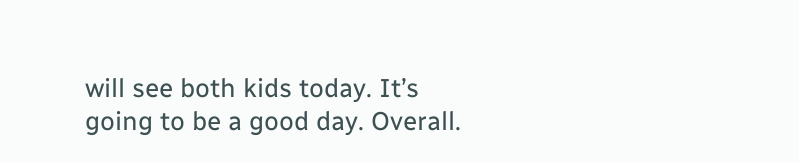will see both kids today. It’s going to be a good day. Overall.